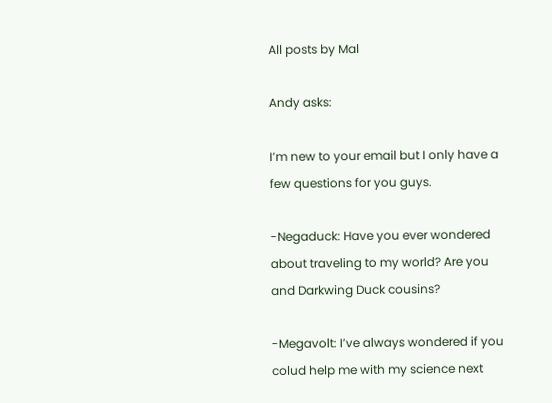All posts by Mal

Andy asks:

I’m new to your email but I only have a few questions for you guys.

-Negaduck: Have you ever wondered about traveling to my world? Are you and Darkwing Duck cousins?

-Megavolt: I’ve always wondered if you colud help me with my science next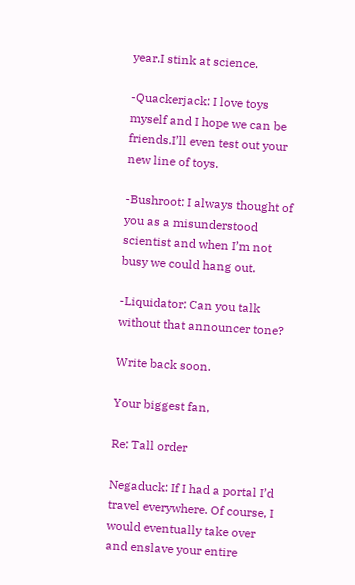year.I stink at science.

-Quackerjack: I love toys myself and I hope we can be friends.I’ll even test out your new line of toys.

-Bushroot: I always thought of you as a misunderstood scientist and when I’m not busy we could hang out.

-Liquidator: Can you talk without that announcer tone?

Write back soon.

Your biggest fan,

Re: Tall order

Negaduck: If I had a portal I’d travel everywhere. Of course, I would eventually take over and enslave your entire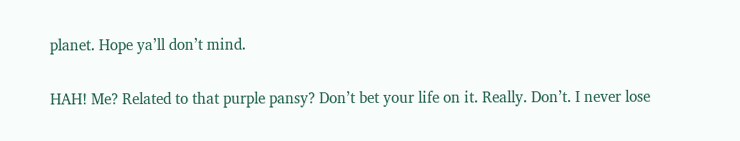planet. Hope ya’ll don’t mind.

HAH! Me? Related to that purple pansy? Don’t bet your life on it. Really. Don’t. I never lose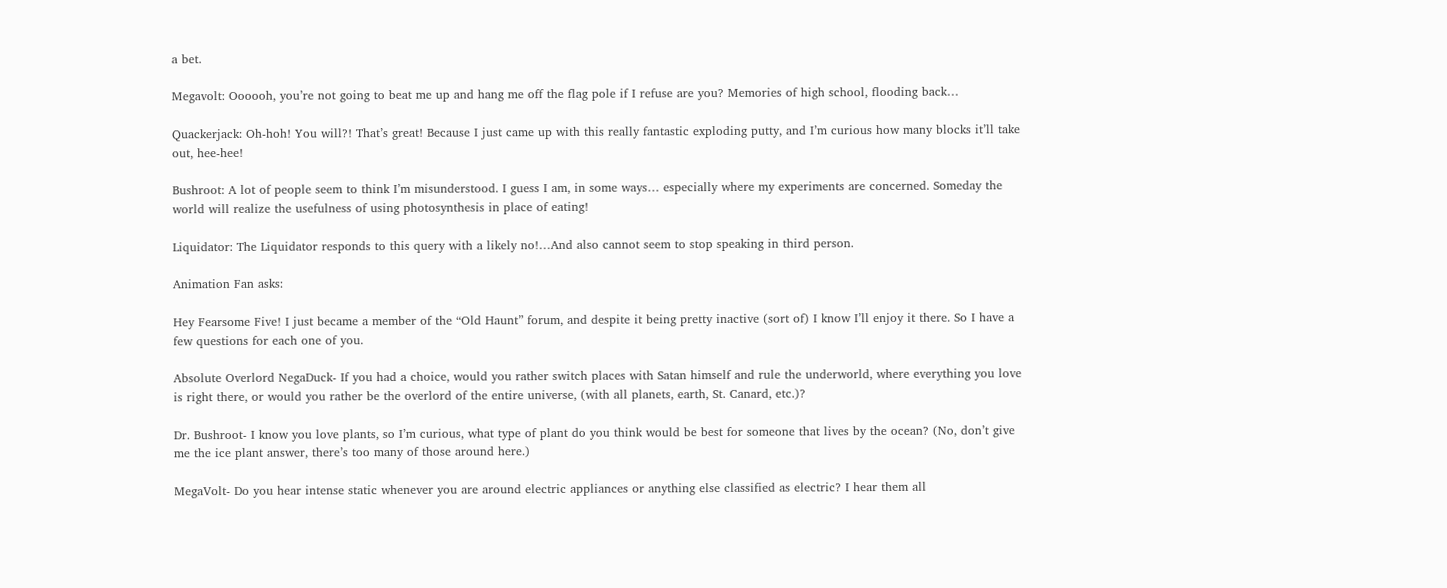a bet.

Megavolt: Oooooh, you’re not going to beat me up and hang me off the flag pole if I refuse are you? Memories of high school, flooding back…

Quackerjack: Oh-hoh! You will?! That’s great! Because I just came up with this really fantastic exploding putty, and I’m curious how many blocks it’ll take out, hee-hee!

Bushroot: A lot of people seem to think I’m misunderstood. I guess I am, in some ways… especially where my experiments are concerned. Someday the world will realize the usefulness of using photosynthesis in place of eating!

Liquidator: The Liquidator responds to this query with a likely no!…And also cannot seem to stop speaking in third person.

Animation Fan asks:

Hey Fearsome Five! I just became a member of the “Old Haunt” forum, and despite it being pretty inactive (sort of) I know I’ll enjoy it there. So I have a few questions for each one of you.

Absolute Overlord NegaDuck- If you had a choice, would you rather switch places with Satan himself and rule the underworld, where everything you love is right there, or would you rather be the overlord of the entire universe, (with all planets, earth, St. Canard, etc.)?

Dr. Bushroot- I know you love plants, so I’m curious, what type of plant do you think would be best for someone that lives by the ocean? (No, don’t give me the ice plant answer, there’s too many of those around here.)

MegaVolt- Do you hear intense static whenever you are around electric appliances or anything else classified as electric? I hear them all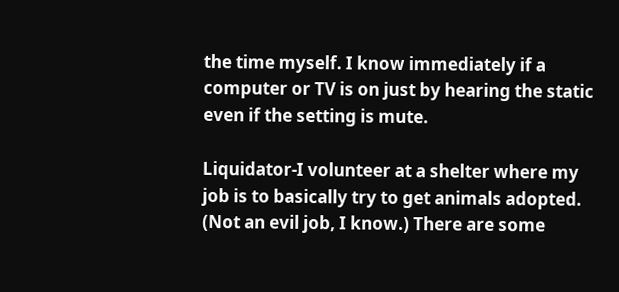the time myself. I know immediately if a computer or TV is on just by hearing the static even if the setting is mute.

Liquidator-I volunteer at a shelter where my job is to basically try to get animals adopted. (Not an evil job, I know.) There are some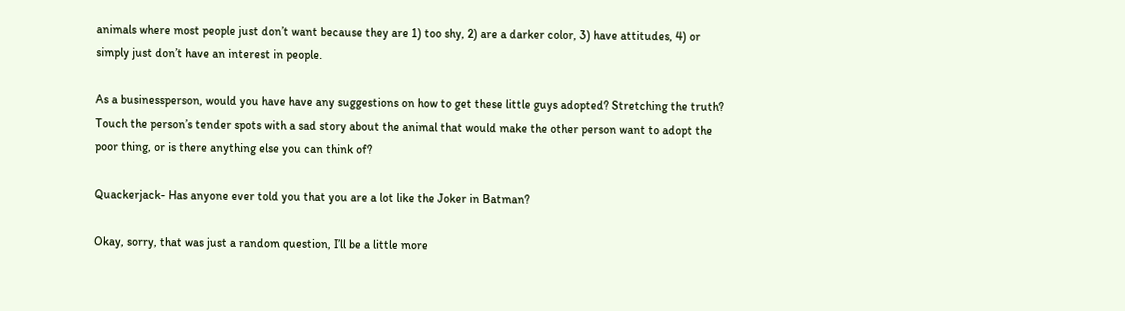animals where most people just don’t want because they are 1) too shy, 2) are a darker color, 3) have attitudes, 4) or simply just don’t have an interest in people.

As a businessperson, would you have have any suggestions on how to get these little guys adopted? Stretching the truth? Touch the person’s tender spots with a sad story about the animal that would make the other person want to adopt the poor thing, or is there anything else you can think of?

Quackerjack- Has anyone ever told you that you are a lot like the Joker in Batman?

Okay, sorry, that was just a random question, I’ll be a little more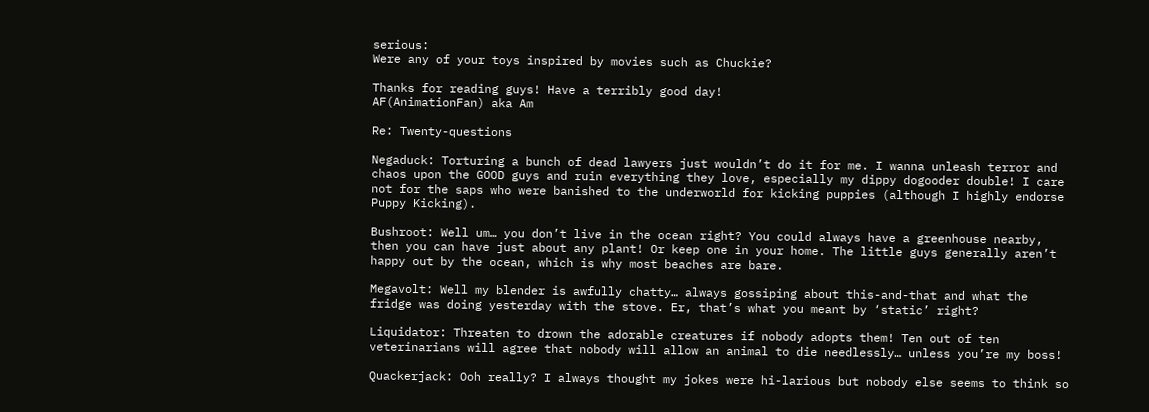serious:
Were any of your toys inspired by movies such as Chuckie?

Thanks for reading guys! Have a terribly good day!
AF(AnimationFan) aka Am

Re: Twenty-questions

Negaduck: Torturing a bunch of dead lawyers just wouldn’t do it for me. I wanna unleash terror and chaos upon the GOOD guys and ruin everything they love, especially my dippy dogooder double! I care not for the saps who were banished to the underworld for kicking puppies (although I highly endorse Puppy Kicking).

Bushroot: Well um… you don’t live in the ocean right? You could always have a greenhouse nearby, then you can have just about any plant! Or keep one in your home. The little guys generally aren’t happy out by the ocean, which is why most beaches are bare.

Megavolt: Well my blender is awfully chatty… always gossiping about this-and-that and what the fridge was doing yesterday with the stove. Er, that’s what you meant by ‘static’ right?

Liquidator: Threaten to drown the adorable creatures if nobody adopts them! Ten out of ten veterinarians will agree that nobody will allow an animal to die needlessly… unless you’re my boss!

Quackerjack: Ooh really? I always thought my jokes were hi-larious but nobody else seems to think so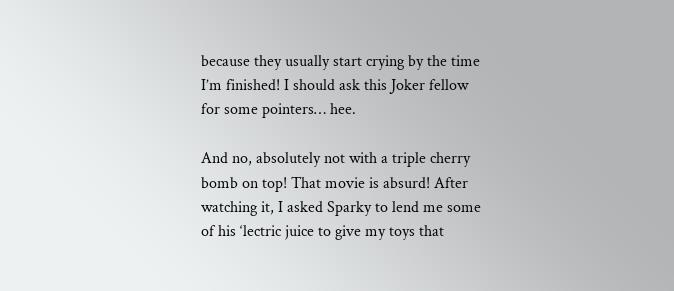because they usually start crying by the time I’m finished! I should ask this Joker fellow for some pointers… hee.

And no, absolutely not with a triple cherry bomb on top! That movie is absurd! After watching it, I asked Sparky to lend me some of his ‘lectric juice to give my toys that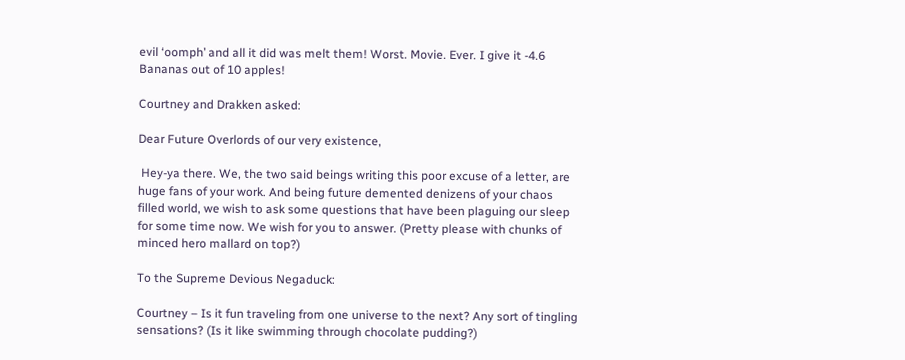evil ‘oomph’ and all it did was melt them! Worst. Movie. Ever. I give it -4.6 Bananas out of 10 apples!

Courtney and Drakken asked:

Dear Future Overlords of our very existence,

 Hey-ya there. We, the two said beings writing this poor excuse of a letter, are huge fans of your work. And being future demented denizens of your chaos filled world, we wish to ask some questions that have been plaguing our sleep for some time now. We wish for you to answer. (Pretty please with chunks of minced hero mallard on top?)

To the Supreme Devious Negaduck:

Courtney – Is it fun traveling from one universe to the next? Any sort of tingling sensations? (Is it like swimming through chocolate pudding?)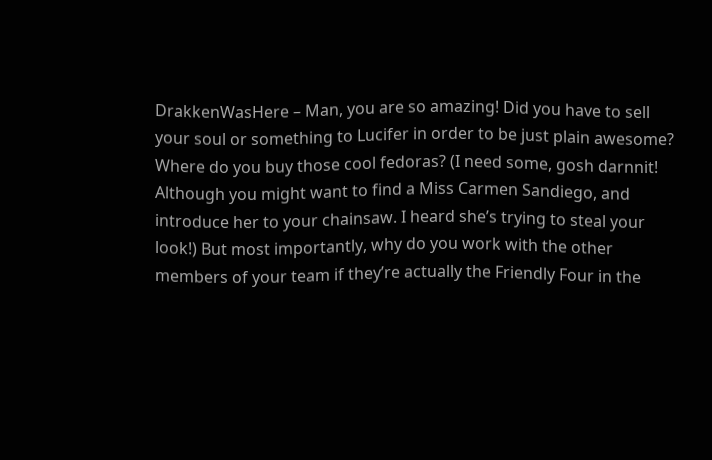DrakkenWasHere – Man, you are so amazing! Did you have to sell your soul or something to Lucifer in order to be just plain awesome? Where do you buy those cool fedoras? (I need some, gosh darnnit! Although you might want to find a Miss Carmen Sandiego, and introduce her to your chainsaw. I heard she’s trying to steal your look!) But most importantly, why do you work with the other members of your team if they’re actually the Friendly Four in the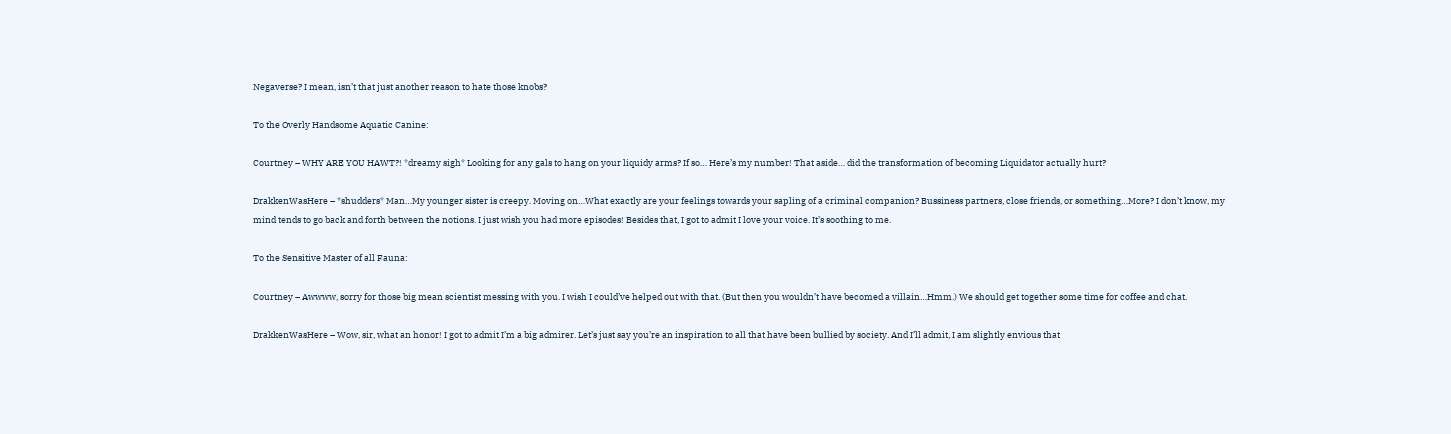Negaverse? I mean, isn’t that just another reason to hate those knobs?

To the Overly Handsome Aquatic Canine:

Courtney – WHY ARE YOU HAWT?! *dreamy sigh* Looking for any gals to hang on your liquidy arms? If so… Here’s my number! That aside… did the transformation of becoming Liquidator actually hurt?

DrakkenWasHere – *shudders* Man…My younger sister is creepy. Moving on…What exactly are your feelings towards your sapling of a criminal companion? Bussiness partners, close friends, or something…More? I don’t know, my mind tends to go back and forth between the notions. I just wish you had more episodes! Besides that, I got to admit I love your voice. It’s soothing to me.

To the Sensitive Master of all Fauna:

Courtney – Awwww, sorry for those big mean scientist messing with you. I wish I could’ve helped out with that. (But then you wouldn’t have becomed a villain…Hmm.) We should get together some time for coffee and chat.

DrakkenWasHere – Wow, sir, what an honor! I got to admit I’m a big admirer. Let’s just say you’re an inspiration to all that have been bullied by society. And I’ll admit, I am slightly envious that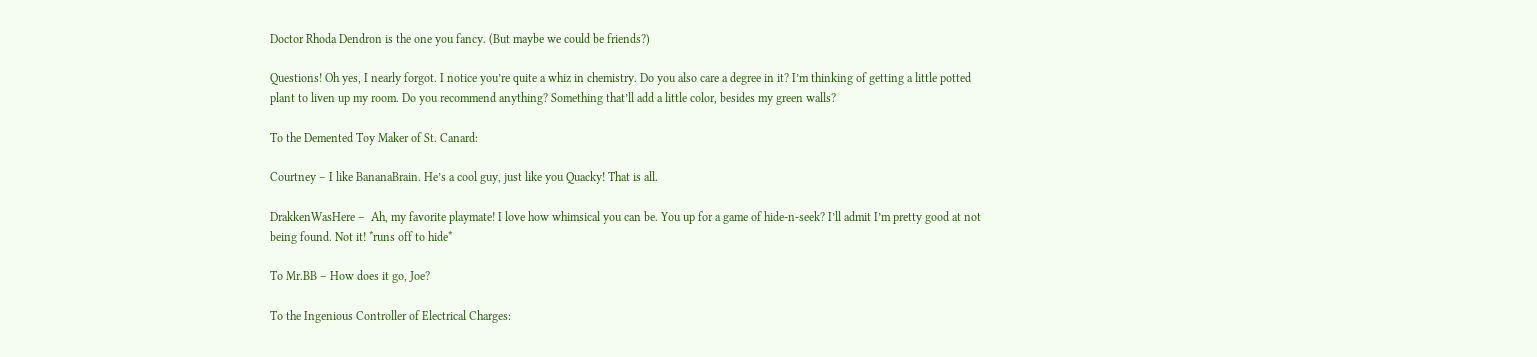Doctor Rhoda Dendron is the one you fancy. (But maybe we could be friends?)

Questions! Oh yes, I nearly forgot. I notice you’re quite a whiz in chemistry. Do you also care a degree in it? I’m thinking of getting a little potted plant to liven up my room. Do you recommend anything? Something that’ll add a little color, besides my green walls?

To the Demented Toy Maker of St. Canard:

Courtney – I like BananaBrain. He’s a cool guy, just like you Quacky! That is all.

DrakkenWasHere –  Ah, my favorite playmate! I love how whimsical you can be. You up for a game of hide-n-seek? I’ll admit I’m pretty good at not being found. Not it! *runs off to hide*

To Mr.BB – How does it go, Joe?

To the Ingenious Controller of Electrical Charges: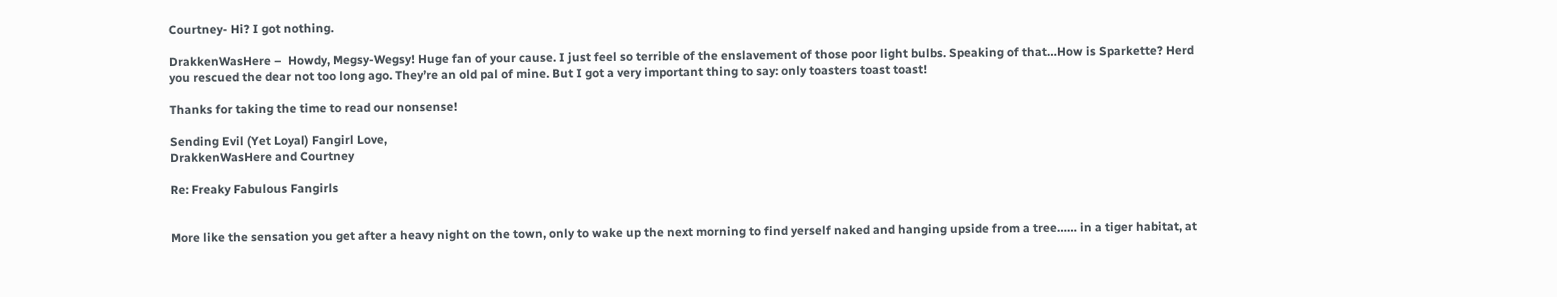Courtney- Hi? I got nothing.

DrakkenWasHere –  Howdy, Megsy-Wegsy! Huge fan of your cause. I just feel so terrible of the enslavement of those poor light bulbs. Speaking of that…How is Sparkette? Herd you rescued the dear not too long ago. They’re an old pal of mine. But I got a very important thing to say: only toasters toast toast!

Thanks for taking the time to read our nonsense!

Sending Evil (Yet Loyal) Fangirl Love,
DrakkenWasHere and Courtney

Re: Freaky Fabulous Fangirls


More like the sensation you get after a heavy night on the town, only to wake up the next morning to find yerself naked and hanging upside from a tree…… in a tiger habitat, at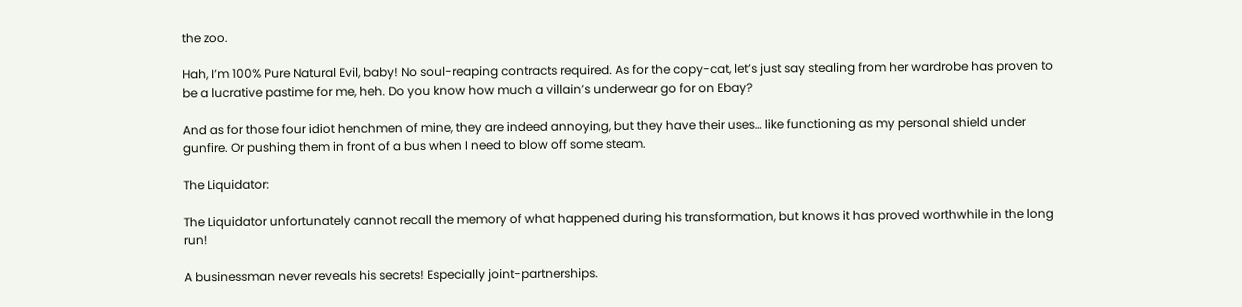the zoo.

Hah, I’m 100% Pure Natural Evil, baby! No soul-reaping contracts required. As for the copy-cat, let’s just say stealing from her wardrobe has proven to be a lucrative pastime for me, heh. Do you know how much a villain’s underwear go for on Ebay?

And as for those four idiot henchmen of mine, they are indeed annoying, but they have their uses… like functioning as my personal shield under gunfire. Or pushing them in front of a bus when I need to blow off some steam.

The Liquidator:

The Liquidator unfortunately cannot recall the memory of what happened during his transformation, but knows it has proved worthwhile in the long run!

A businessman never reveals his secrets! Especially joint-partnerships.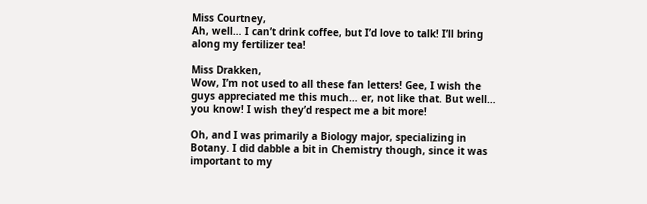Miss Courtney,
Ah, well… I can’t drink coffee, but I’d love to talk! I’ll bring along my fertilizer tea!

Miss Drakken,
Wow, I’m not used to all these fan letters! Gee, I wish the guys appreciated me this much… er, not like that. But well… you know! I wish they’d respect me a bit more!

Oh, and I was primarily a Biology major, specializing in Botany. I did dabble a bit in Chemistry though, since it was important to my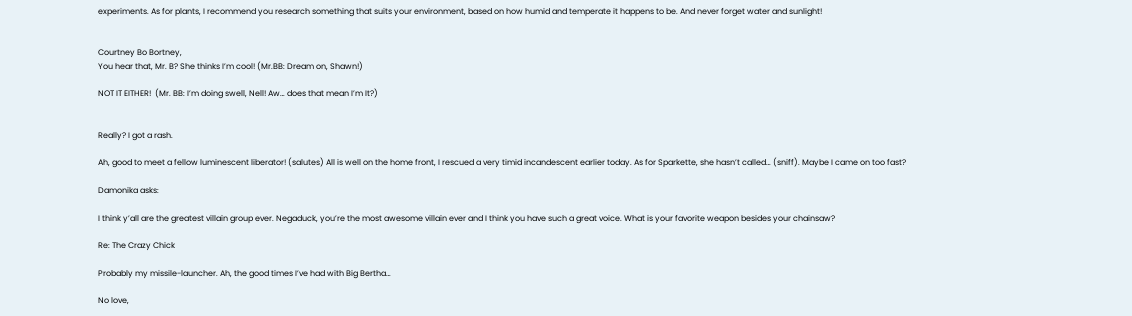experiments. As for plants, I recommend you research something that suits your environment, based on how humid and temperate it happens to be. And never forget water and sunlight!


Courtney Bo Bortney,
You hear that, Mr. B? She thinks I’m cool! (Mr.BB: Dream on, Shawn!)

NOT IT EITHER!  (Mr. BB: I’m doing swell, Nell! Aw… does that mean I’m It?)


Really? I got a rash.

Ah, good to meet a fellow luminescent liberator! (salutes) All is well on the home front, I rescued a very timid incandescent earlier today. As for Sparkette, she hasn’t called… (sniff). Maybe I came on too fast?

Damonika asks:

I think y’all are the greatest villain group ever. Negaduck, you’re the most awesome villain ever and I think you have such a great voice. What is your favorite weapon besides your chainsaw?

Re: The Crazy Chick

Probably my missile-launcher. Ah, the good times I’ve had with Big Bertha…

No love,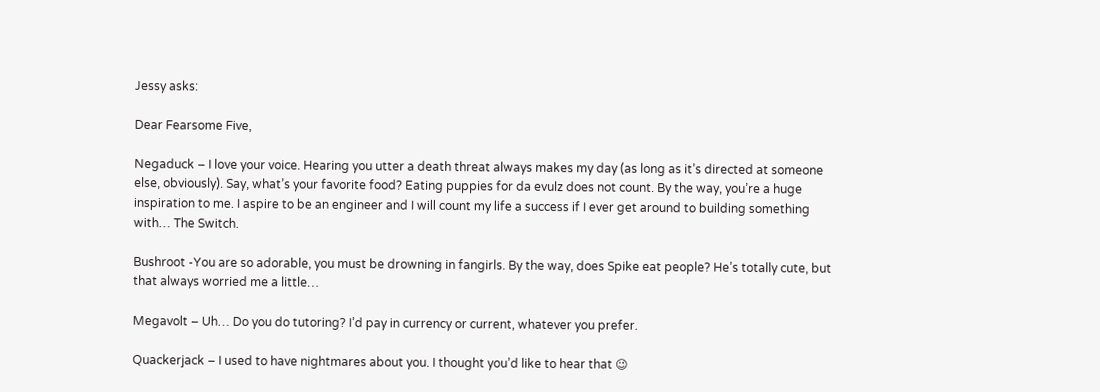Jessy asks:

Dear Fearsome Five,

Negaduck – I love your voice. Hearing you utter a death threat always makes my day (as long as it’s directed at someone else, obviously). Say, what’s your favorite food? Eating puppies for da evulz does not count. By the way, you’re a huge inspiration to me. I aspire to be an engineer and I will count my life a success if I ever get around to building something with… The Switch.

Bushroot -You are so adorable, you must be drowning in fangirls. By the way, does Spike eat people? He’s totally cute, but that always worried me a little…

Megavolt – Uh… Do you do tutoring? I’d pay in currency or current, whatever you prefer.

Quackerjack – I used to have nightmares about you. I thought you’d like to hear that 😉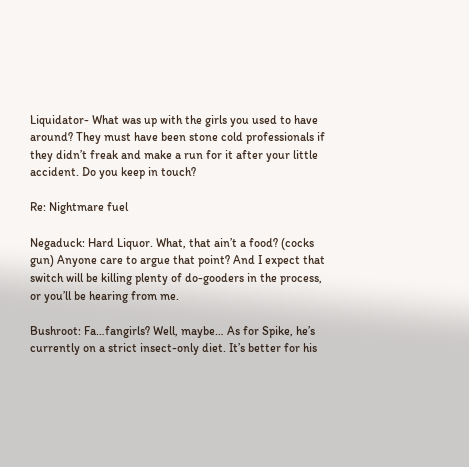Liquidator- What was up with the girls you used to have around? They must have been stone cold professionals if they didn’t freak and make a run for it after your little accident. Do you keep in touch?

Re: Nightmare fuel

Negaduck: Hard Liquor. What, that ain’t a food? (cocks gun) Anyone care to argue that point? And I expect that switch will be killing plenty of do-gooders in the process, or you’ll be hearing from me.

Bushroot: Fa…fangirls? Well, maybe… As for Spike, he’s currently on a strict insect-only diet. It’s better for his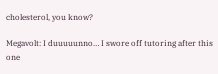cholesterol, you know?

Megavolt: I duuuuunno… I swore off tutoring after this one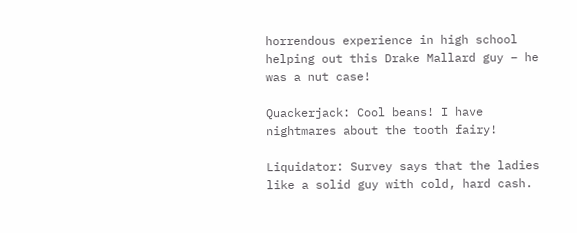horrendous experience in high school helping out this Drake Mallard guy – he was a nut case!

Quackerjack: Cool beans! I have nightmares about the tooth fairy!

Liquidator: Survey says that the ladies like a solid guy with cold, hard cash.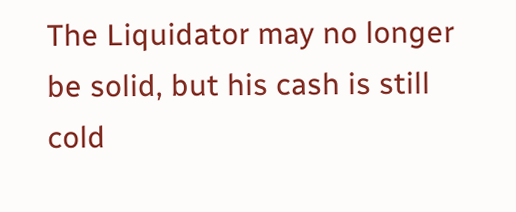The Liquidator may no longer be solid, but his cash is still cold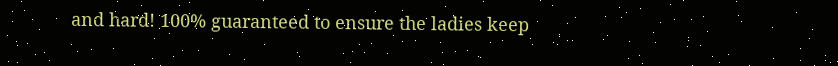and hard! 100% guaranteed to ensure the ladies keep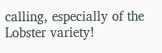calling, especially of the Lobster variety!